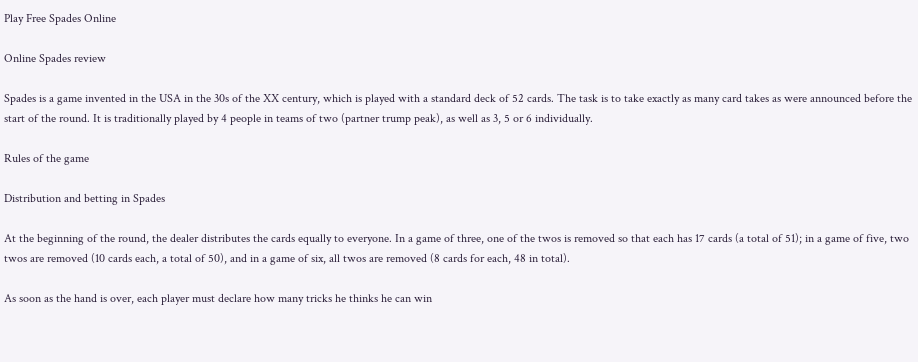Play Free Spades Online

Online Spades review

Spades is a game invented in the USA in the 30s of the XX century, which is played with a standard deck of 52 cards. The task is to take exactly as many card takes as were announced before the start of the round. It is traditionally played by 4 people in teams of two (partner trump peak), as well as 3, 5 or 6 individually.

Rules of the game

Distribution and betting in Spades

At the beginning of the round, the dealer distributes the cards equally to everyone. In a game of three, one of the twos is removed so that each has 17 cards (a total of 51); in a game of five, two twos are removed (10 cards each, a total of 50), and in a game of six, all twos are removed (8 cards for each, 48 in total).

As soon as the hand is over, each player must declare how many tricks he thinks he can win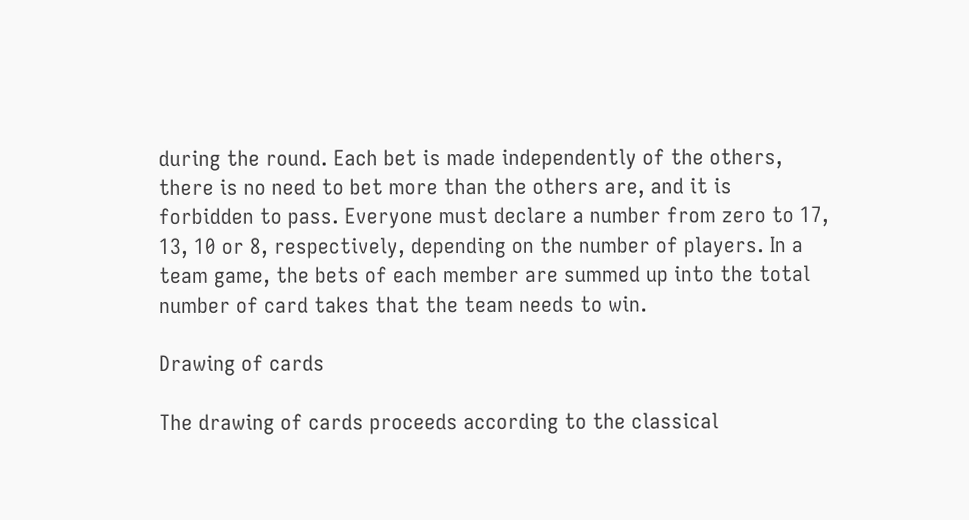during the round. Each bet is made independently of the others, there is no need to bet more than the others are, and it is forbidden to pass. Everyone must declare a number from zero to 17, 13, 10 or 8, respectively, depending on the number of players. In a team game, the bets of each member are summed up into the total number of card takes that the team needs to win.

Drawing of cards

The drawing of cards proceeds according to the classical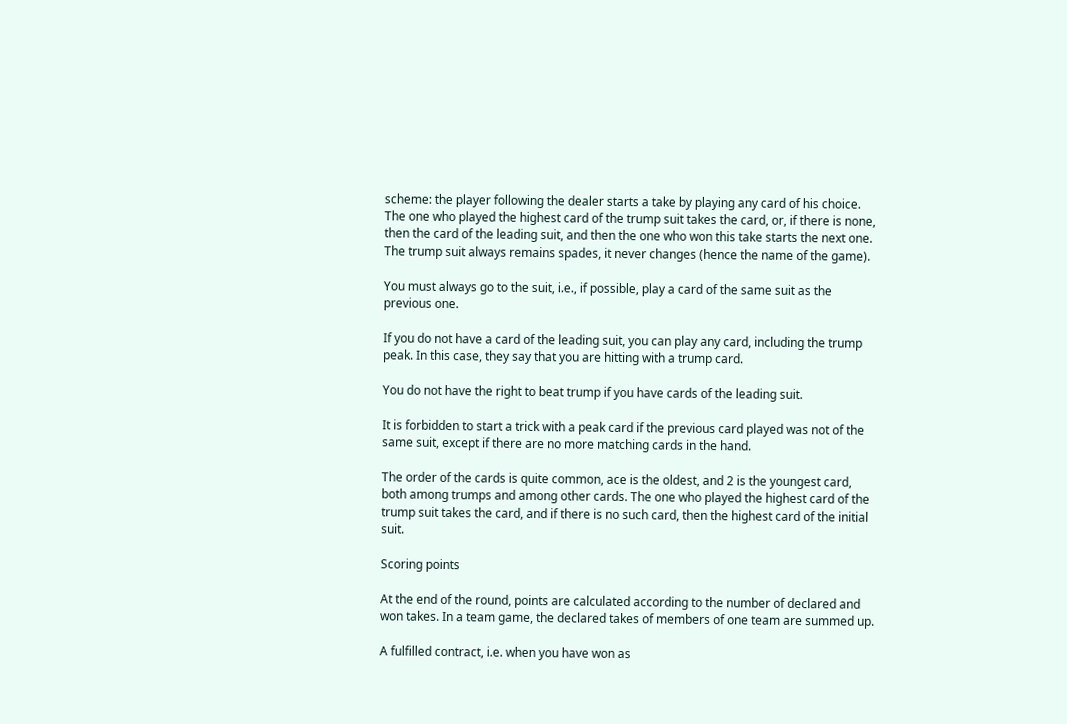scheme: the player following the dealer starts a take by playing any card of his choice. The one who played the highest card of the trump suit takes the card, or, if there is none, then the card of the leading suit, and then the one who won this take starts the next one. The trump suit always remains spades, it never changes (hence the name of the game).

You must always go to the suit, i.e., if possible, play a card of the same suit as the previous one.

If you do not have a card of the leading suit, you can play any card, including the trump peak. In this case, they say that you are hitting with a trump card.

You do not have the right to beat trump if you have cards of the leading suit.

It is forbidden to start a trick with a peak card if the previous card played was not of the same suit, except if there are no more matching cards in the hand.

The order of the cards is quite common, ace is the oldest, and 2 is the youngest card, both among trumps and among other cards. The one who played the highest card of the trump suit takes the card, and if there is no such card, then the highest card of the initial suit.

Scoring points

At the end of the round, points are calculated according to the number of declared and won takes. In a team game, the declared takes of members of one team are summed up.

A fulfilled contract, i.e. when you have won as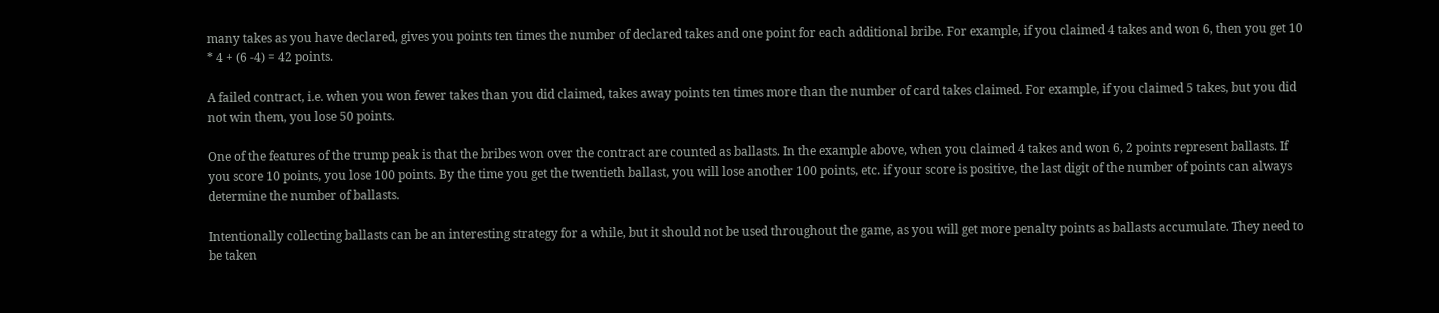many takes as you have declared, gives you points ten times the number of declared takes and one point for each additional bribe. For example, if you claimed 4 takes and won 6, then you get 10 * 4 + (6 -4) = 42 points.

A failed contract, i.e. when you won fewer takes than you did claimed, takes away points ten times more than the number of card takes claimed. For example, if you claimed 5 takes, but you did not win them, you lose 50 points.

One of the features of the trump peak is that the bribes won over the contract are counted as ballasts. In the example above, when you claimed 4 takes and won 6, 2 points represent ballasts. If you score 10 points, you lose 100 points. By the time you get the twentieth ballast, you will lose another 100 points, etc. if your score is positive, the last digit of the number of points can always determine the number of ballasts.

Intentionally collecting ballasts can be an interesting strategy for a while, but it should not be used throughout the game, as you will get more penalty points as ballasts accumulate. They need to be taken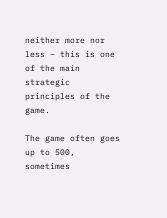neither more nor less – this is one of the main strategic principles of the game.

The game often goes up to 500, sometimes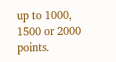up to 1000, 1500 or 2000 points.